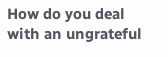How do you deal with an ungrateful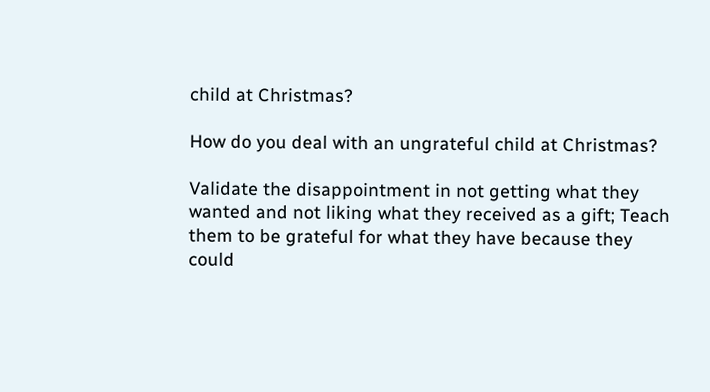child at Christmas?

How do you deal with an ungrateful child at Christmas?

Validate the disappointment in not getting what they wanted and not liking what they received as a gift; Teach them to be grateful for what they have because they could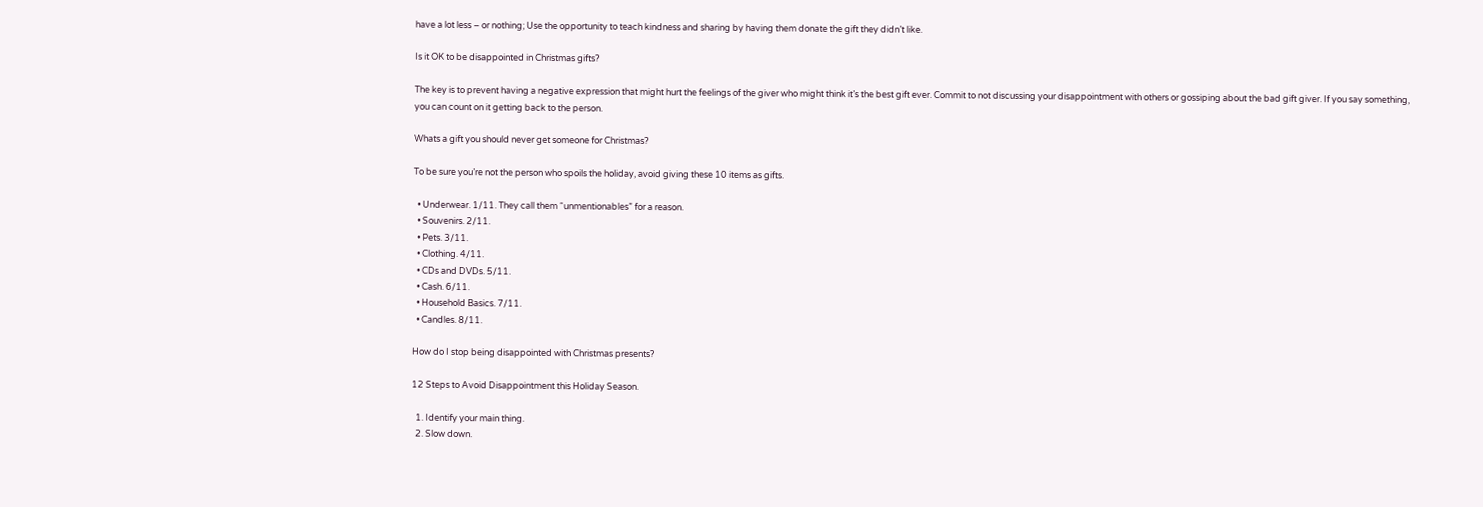have a lot less – or nothing; Use the opportunity to teach kindness and sharing by having them donate the gift they didn’t like.

Is it OK to be disappointed in Christmas gifts?

The key is to prevent having a negative expression that might hurt the feelings of the giver who might think it’s the best gift ever. Commit to not discussing your disappointment with others or gossiping about the bad gift giver. If you say something, you can count on it getting back to the person.

Whats a gift you should never get someone for Christmas?

To be sure you’re not the person who spoils the holiday, avoid giving these 10 items as gifts.

  • Underwear. 1/11. They call them “unmentionables” for a reason.
  • Souvenirs. 2/11.
  • Pets. 3/11.
  • Clothing. 4/11.
  • CDs and DVDs. 5/11.
  • Cash. 6/11.
  • Household Basics. 7/11.
  • Candles. 8/11.

How do I stop being disappointed with Christmas presents?

12 Steps to Avoid Disappointment this Holiday Season.

  1. Identify your main thing.
  2. Slow down.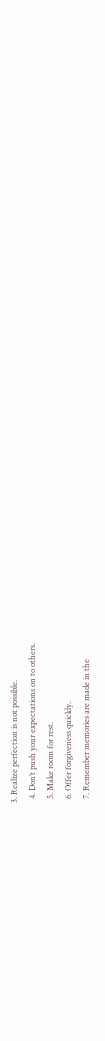3. Realize perfection is not possible.
  4. Don’t push your expectations on to others.
  5. Make room for rest.
  6. Offer forgiveness quickly.
  7. Remember memories are made in the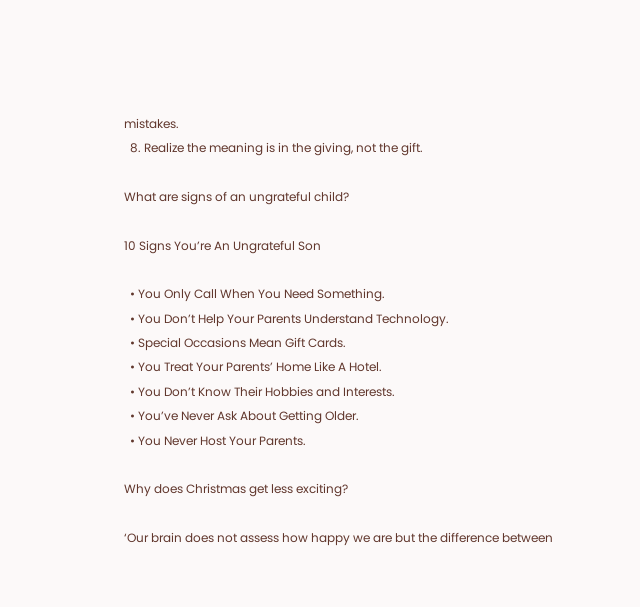mistakes.
  8. Realize the meaning is in the giving, not the gift.

What are signs of an ungrateful child?

10 Signs You’re An Ungrateful Son

  • You Only Call When You Need Something.
  • You Don’t Help Your Parents Understand Technology.
  • Special Occasions Mean Gift Cards.
  • You Treat Your Parents’ Home Like A Hotel.
  • You Don’t Know Their Hobbies and Interests.
  • You’ve Never Ask About Getting Older.
  • You Never Host Your Parents.

Why does Christmas get less exciting?

‘Our brain does not assess how happy we are but the difference between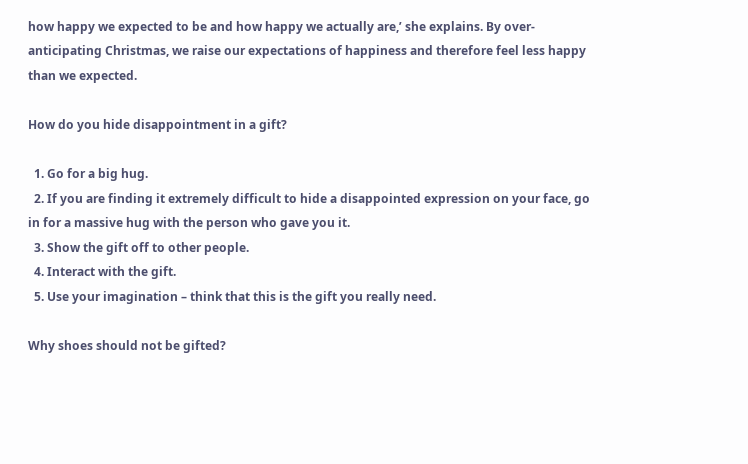how happy we expected to be and how happy we actually are,’ she explains. By over-anticipating Christmas, we raise our expectations of happiness and therefore feel less happy than we expected.

How do you hide disappointment in a gift?

  1. Go for a big hug.
  2. If you are finding it extremely difficult to hide a disappointed expression on your face, go in for a massive hug with the person who gave you it.
  3. Show the gift off to other people.
  4. Interact with the gift.
  5. Use your imagination – think that this is the gift you really need.

Why shoes should not be gifted?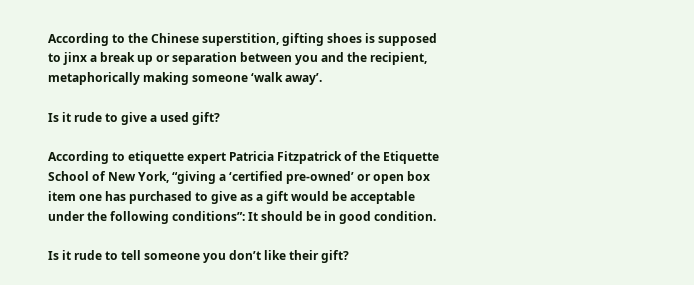According to the Chinese superstition, gifting shoes is supposed to jinx a break up or separation between you and the recipient, metaphorically making someone ‘walk away’.

Is it rude to give a used gift?

According to etiquette expert Patricia Fitzpatrick of the Etiquette School of New York, “giving a ‘certified pre-owned’ or open box item one has purchased to give as a gift would be acceptable under the following conditions”: It should be in good condition.

Is it rude to tell someone you don’t like their gift?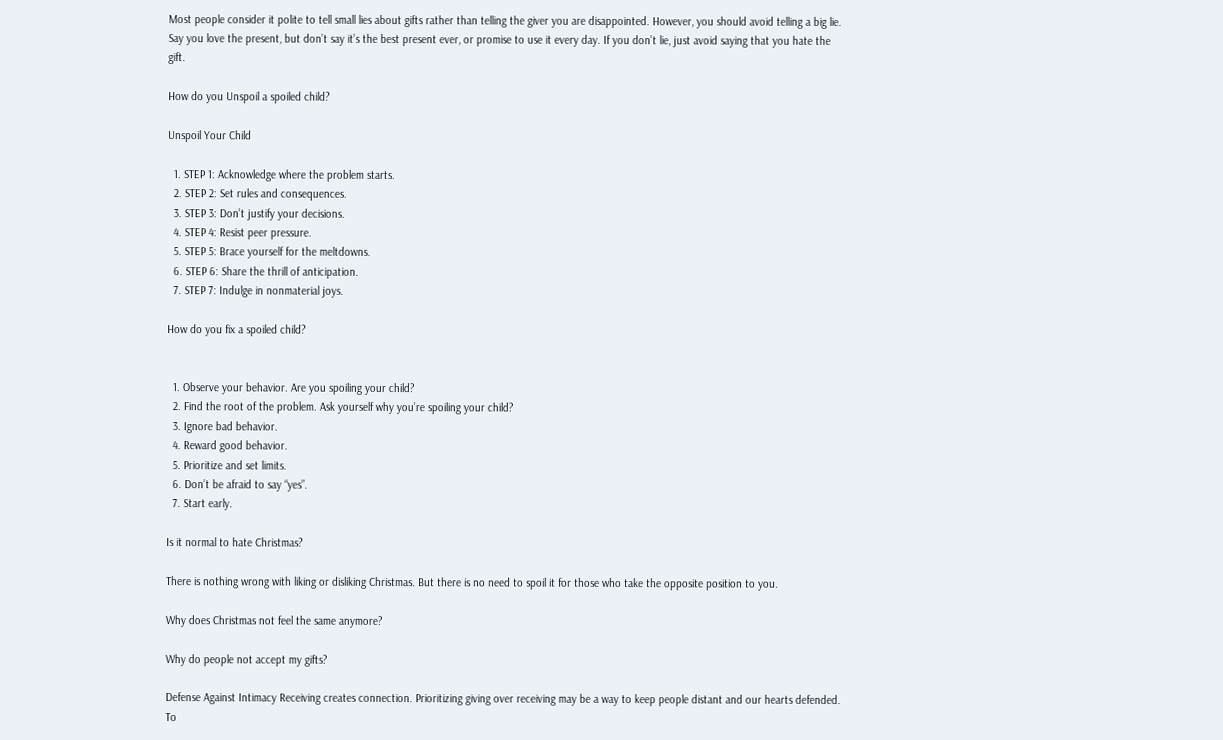Most people consider it polite to tell small lies about gifts rather than telling the giver you are disappointed. However, you should avoid telling a big lie. Say you love the present, but don’t say it’s the best present ever, or promise to use it every day. If you don’t lie, just avoid saying that you hate the gift.

How do you Unspoil a spoiled child?

Unspoil Your Child

  1. STEP 1: Acknowledge where the problem starts.
  2. STEP 2: Set rules and consequences.
  3. STEP 3: Don’t justify your decisions.
  4. STEP 4: Resist peer pressure.
  5. STEP 5: Brace yourself for the meltdowns.
  6. STEP 6: Share the thrill of anticipation.
  7. STEP 7: Indulge in nonmaterial joys.

How do you fix a spoiled child?


  1. Observe your behavior. Are you spoiling your child?
  2. Find the root of the problem. Ask yourself why you’re spoiling your child?
  3. Ignore bad behavior.
  4. Reward good behavior.
  5. Prioritize and set limits.
  6. Don’t be afraid to say “yes”.
  7. Start early.

Is it normal to hate Christmas?

There is nothing wrong with liking or disliking Christmas. But there is no need to spoil it for those who take the opposite position to you.

Why does Christmas not feel the same anymore?

Why do people not accept my gifts?

Defense Against Intimacy Receiving creates connection. Prioritizing giving over receiving may be a way to keep people distant and our hearts defended. To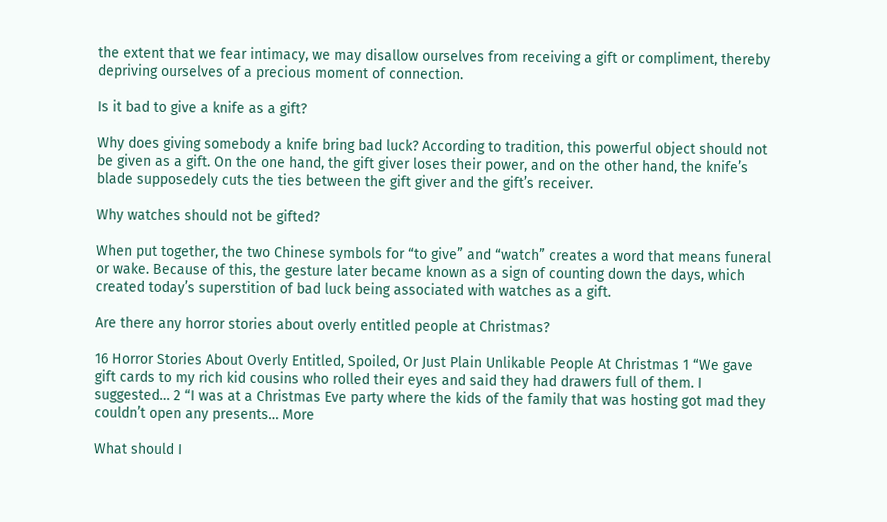the extent that we fear intimacy, we may disallow ourselves from receiving a gift or compliment, thereby depriving ourselves of a precious moment of connection.

Is it bad to give a knife as a gift?

Why does giving somebody a knife bring bad luck? According to tradition, this powerful object should not be given as a gift. On the one hand, the gift giver loses their power, and on the other hand, the knife’s blade supposedely cuts the ties between the gift giver and the gift’s receiver.

Why watches should not be gifted?

When put together, the two Chinese symbols for “to give” and “watch” creates a word that means funeral or wake. Because of this, the gesture later became known as a sign of counting down the days, which created today’s superstition of bad luck being associated with watches as a gift.

Are there any horror stories about overly entitled people at Christmas?

16 Horror Stories About Overly Entitled, Spoiled, Or Just Plain Unlikable People At Christmas 1 “We gave gift cards to my rich kid cousins who rolled their eyes and said they had drawers full of them. I suggested… 2 “I was at a Christmas Eve party where the kids of the family that was hosting got mad they couldn’t open any presents… More

What should I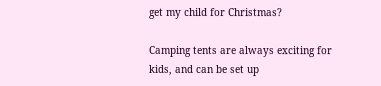get my child for Christmas?

Camping tents are always exciting for kids, and can be set up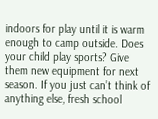indoors for play until it is warm enough to camp outside. Does your child play sports? Give them new equipment for next season. If you just can’t think of anything else, fresh school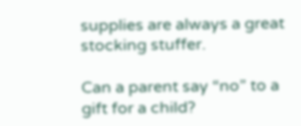supplies are always a great stocking stuffer.

Can a parent say “no” to a gift for a child?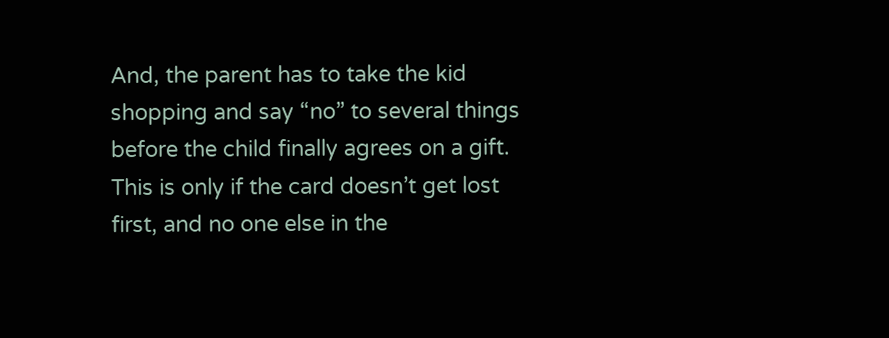And, the parent has to take the kid shopping and say “no” to several things before the child finally agrees on a gift. This is only if the card doesn’t get lost first, and no one else in the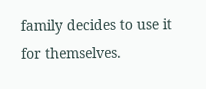family decides to use it for themselves.